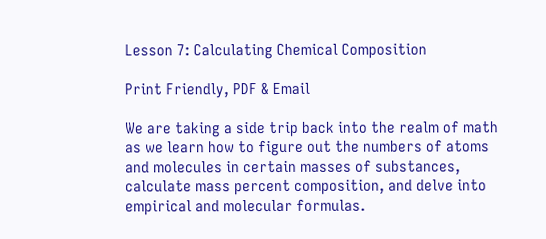Lesson 7: Calculating Chemical Composition

Print Friendly, PDF & Email

We are taking a side trip back into the realm of math as we learn how to figure out the numbers of atoms and molecules in certain masses of substances, calculate mass percent composition, and delve into empirical and molecular formulas.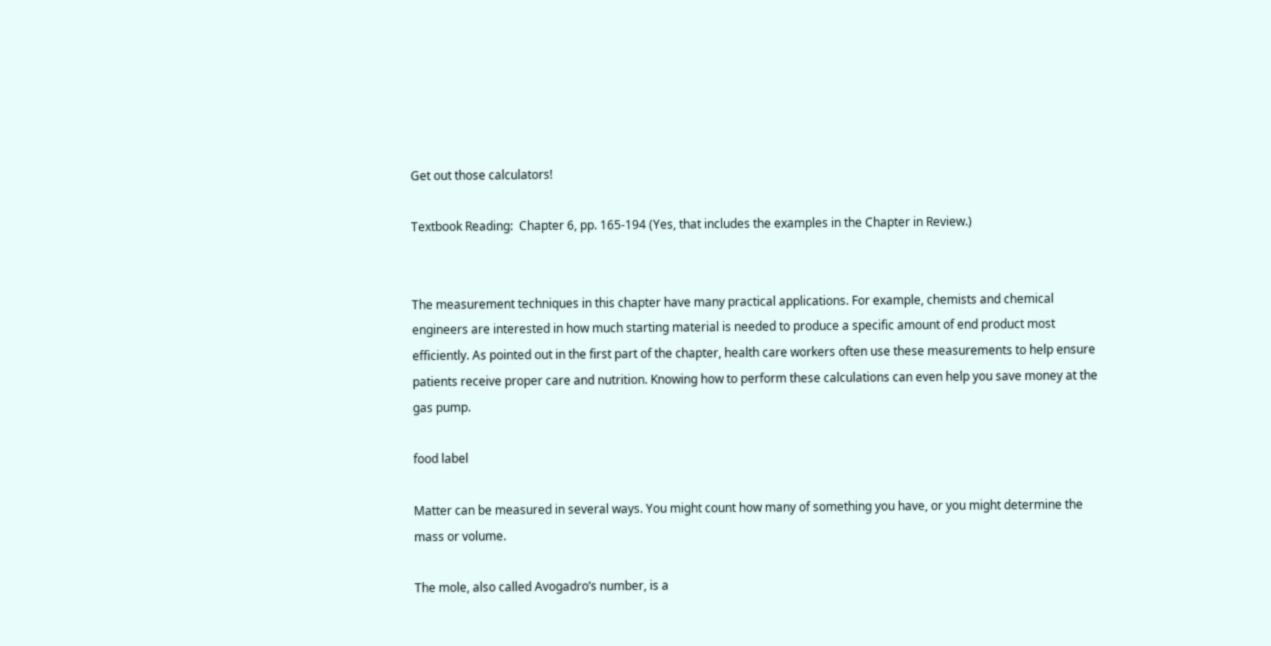Get out those calculators!

Textbook Reading:  Chapter 6, pp. 165-194 (Yes, that includes the examples in the Chapter in Review.)


The measurement techniques in this chapter have many practical applications. For example, chemists and chemical engineers are interested in how much starting material is needed to produce a specific amount of end product most efficiently. As pointed out in the first part of the chapter, health care workers often use these measurements to help ensure patients receive proper care and nutrition. Knowing how to perform these calculations can even help you save money at the gas pump.

food label

Matter can be measured in several ways. You might count how many of something you have, or you might determine the mass or volume.

The mole, also called Avogadro’s number, is a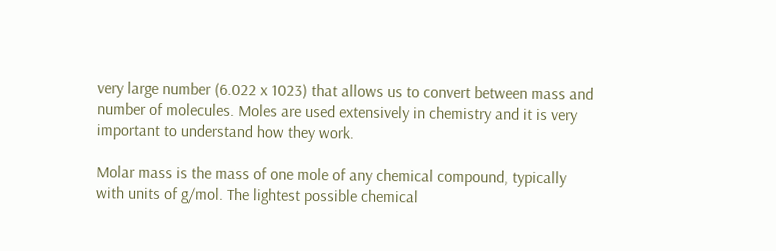very large number (6.022 x 1023) that allows us to convert between mass and number of molecules. Moles are used extensively in chemistry and it is very important to understand how they work.

Molar mass is the mass of one mole of any chemical compound, typically with units of g/mol. The lightest possible chemical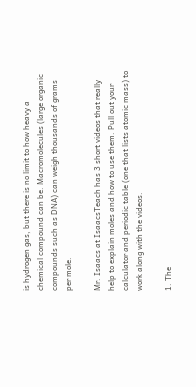is hydrogen gas, but there is no limit to how heavy a chemical compound can be. Macromolecules (large organic compounds such as DNA) can weigh thousands of grams per mole.

Mr. Isaacs at IsaacsTeach has 3 short videos that really help to explain moles and how to use them. Pull out your calculator and periodic table (one that lists atomic mass) to work along with the videos.

1. The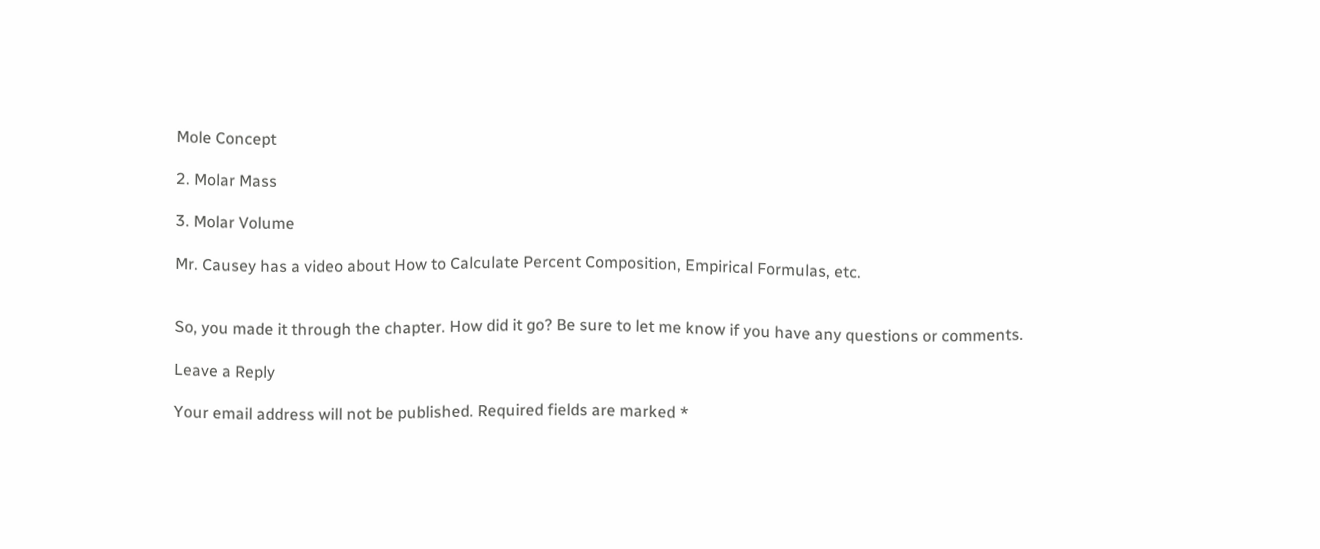Mole Concept

2. Molar Mass

3. Molar Volume

Mr. Causey has a video about How to Calculate Percent Composition, Empirical Formulas, etc.


So, you made it through the chapter. How did it go? Be sure to let me know if you have any questions or comments.

Leave a Reply

Your email address will not be published. Required fields are marked *